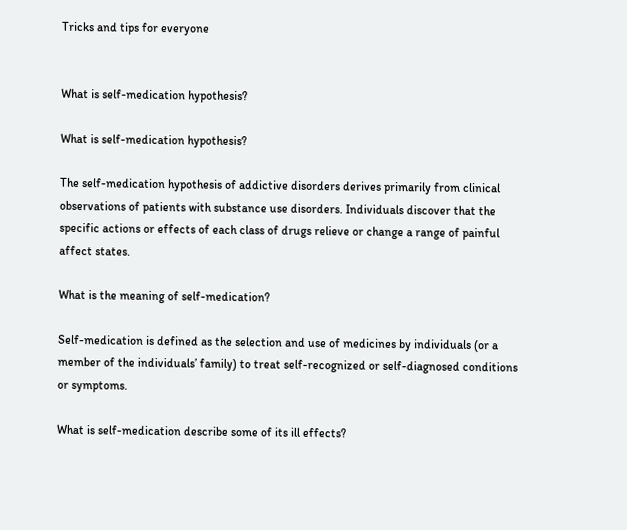Tricks and tips for everyone


What is self-medication hypothesis?

What is self-medication hypothesis?

The self-medication hypothesis of addictive disorders derives primarily from clinical observations of patients with substance use disorders. Individuals discover that the specific actions or effects of each class of drugs relieve or change a range of painful affect states.

What is the meaning of self-medication?

Self-medication is defined as the selection and use of medicines by individuals (or a member of the individuals’ family) to treat self-recognized or self-diagnosed conditions or symptoms.

What is self-medication describe some of its ill effects?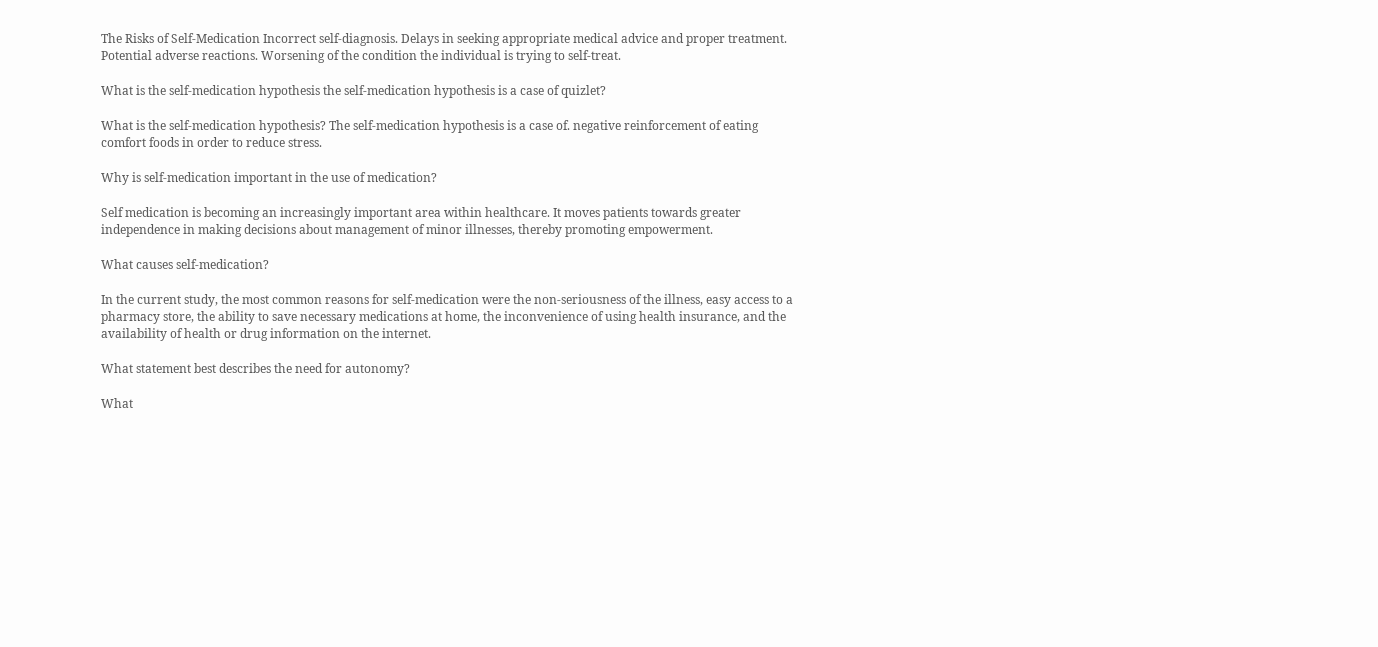The Risks of Self-Medication Incorrect self-diagnosis. Delays in seeking appropriate medical advice and proper treatment. Potential adverse reactions. Worsening of the condition the individual is trying to self-treat.

What is the self-medication hypothesis the self-medication hypothesis is a case of quizlet?

What is the self-medication hypothesis? The self-medication hypothesis is a case of. negative reinforcement of eating comfort foods in order to reduce stress.

Why is self-medication important in the use of medication?

Self medication is becoming an increasingly important area within healthcare. It moves patients towards greater independence in making decisions about management of minor illnesses, thereby promoting empowerment.

What causes self-medication?

In the current study, the most common reasons for self-medication were the non-seriousness of the illness, easy access to a pharmacy store, the ability to save necessary medications at home, the inconvenience of using health insurance, and the availability of health or drug information on the internet.

What statement best describes the need for autonomy?

What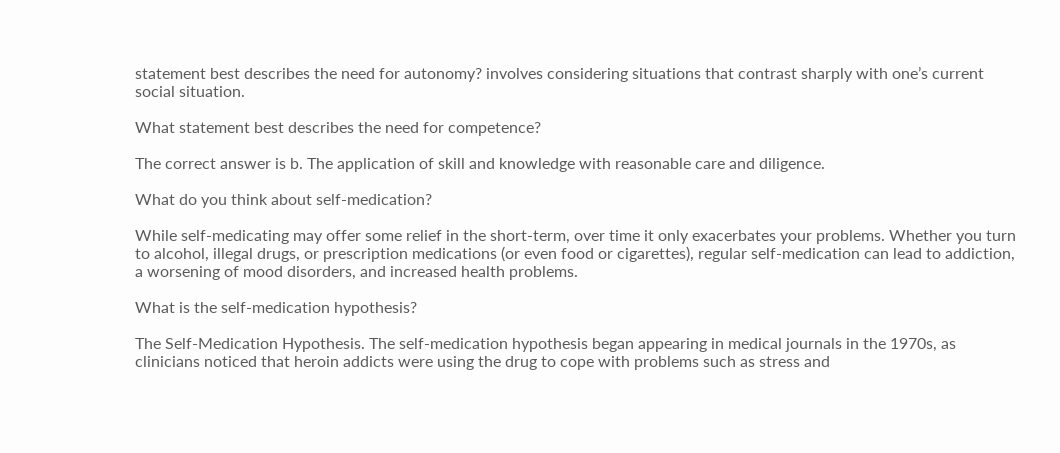statement best describes the need for autonomy? involves considering situations that contrast sharply with one’s current social situation.

What statement best describes the need for competence?

The correct answer is b. The application of skill and knowledge with reasonable care and diligence.

What do you think about self-medication?

While self-medicating may offer some relief in the short-term, over time it only exacerbates your problems. Whether you turn to alcohol, illegal drugs, or prescription medications (or even food or cigarettes), regular self-medication can lead to addiction, a worsening of mood disorders, and increased health problems.

What is the self-medication hypothesis?

The Self-Medication Hypothesis. The self-medication hypothesis began appearing in medical journals in the 1970s, as clinicians noticed that heroin addicts were using the drug to cope with problems such as stress and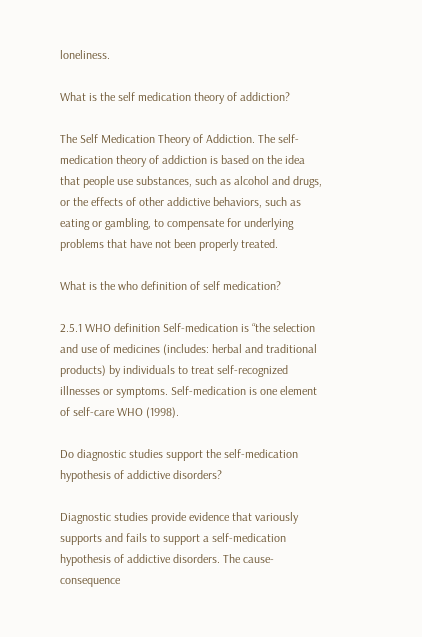loneliness.

What is the self medication theory of addiction?

The Self Medication Theory of Addiction. The self-medication theory of addiction is based on the idea that people use substances, such as alcohol and drugs, or the effects of other addictive behaviors, such as eating or gambling, to compensate for underlying problems that have not been properly treated.

What is the who definition of self medication?

2.5.1 WHO definition Self-medication is “the selection and use of medicines (includes: herbal and traditional products) by individuals to treat self-recognized illnesses or symptoms. Self-medication is one element of self-care WHO (1998).

Do diagnostic studies support the self-medication hypothesis of addictive disorders?

Diagnostic studies provide evidence that variously supports and fails to support a self-medication hypothesis of addictive disorders. The cause-consequence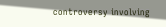controversy involving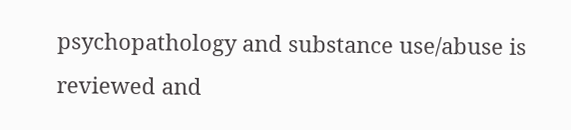psychopathology and substance use/abuse is reviewed and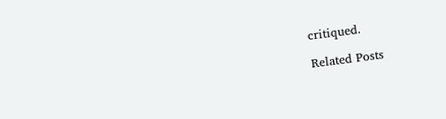critiqued.

Related Posts